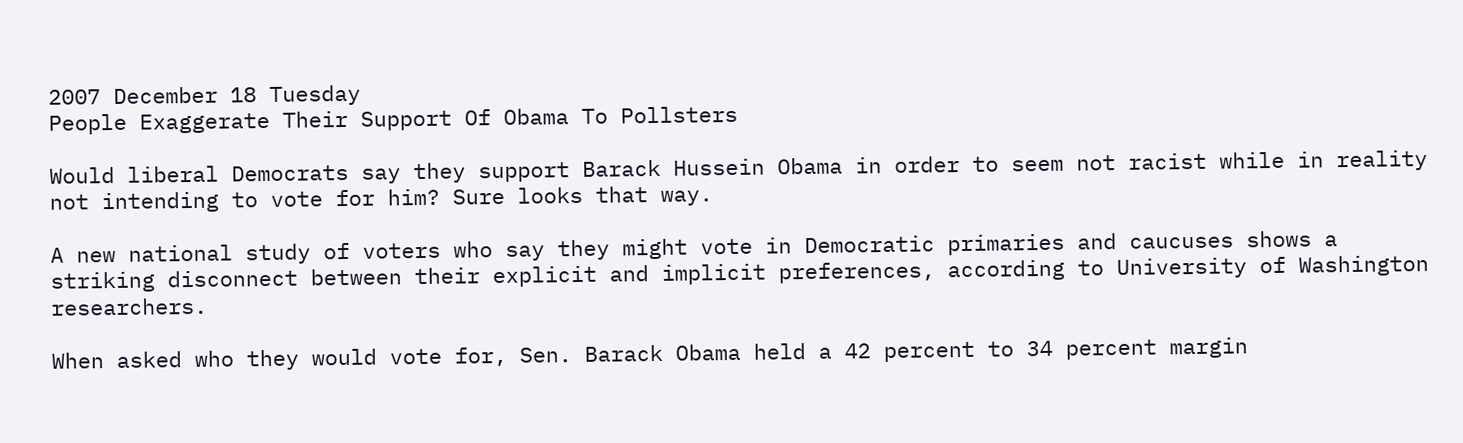2007 December 18 Tuesday
People Exaggerate Their Support Of Obama To Pollsters

Would liberal Democrats say they support Barack Hussein Obama in order to seem not racist while in reality not intending to vote for him? Sure looks that way.

A new national study of voters who say they might vote in Democratic primaries and caucuses shows a striking disconnect between their explicit and implicit preferences, according to University of Washington researchers.

When asked who they would vote for, Sen. Barack Obama held a 42 percent to 34 percent margin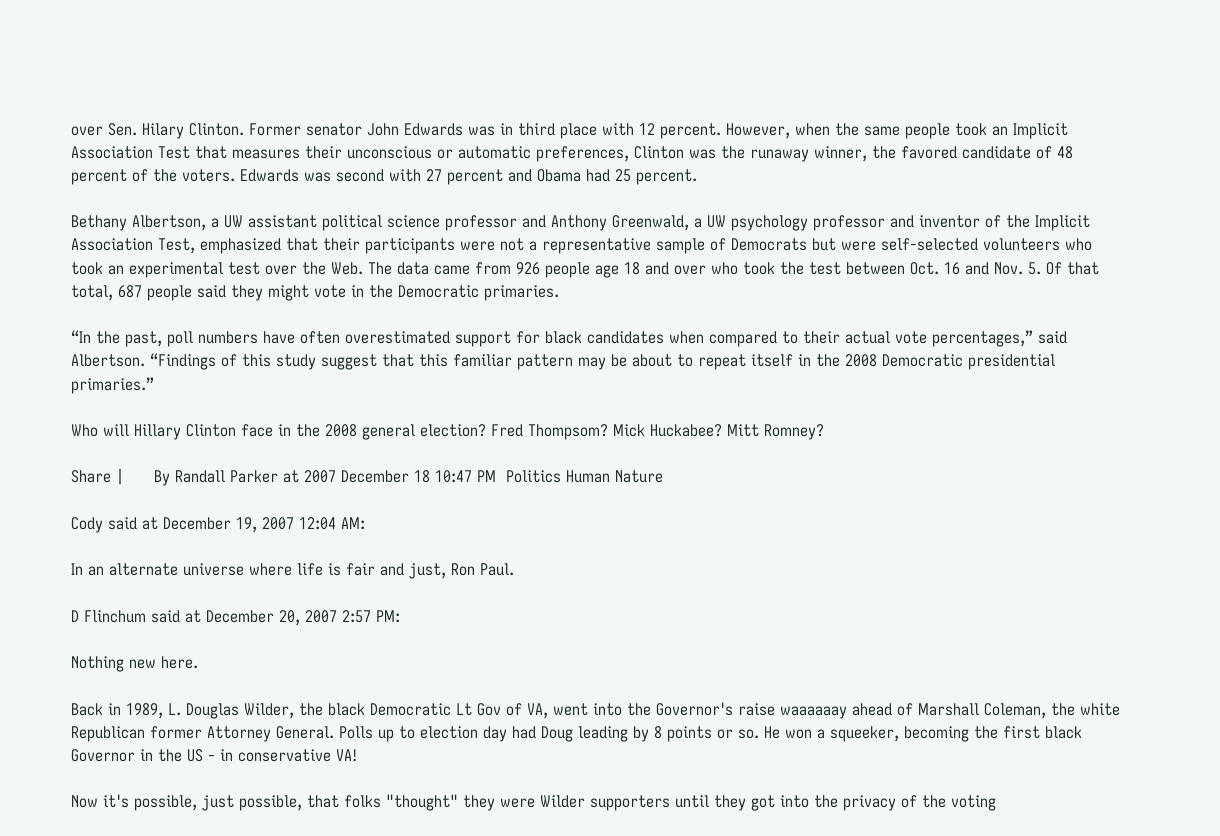over Sen. Hilary Clinton. Former senator John Edwards was in third place with 12 percent. However, when the same people took an Implicit Association Test that measures their unconscious or automatic preferences, Clinton was the runaway winner, the favored candidate of 48 percent of the voters. Edwards was second with 27 percent and Obama had 25 percent.

Bethany Albertson, a UW assistant political science professor and Anthony Greenwald, a UW psychology professor and inventor of the Implicit Association Test, emphasized that their participants were not a representative sample of Democrats but were self-selected volunteers who took an experimental test over the Web. The data came from 926 people age 18 and over who took the test between Oct. 16 and Nov. 5. Of that total, 687 people said they might vote in the Democratic primaries.

“In the past, poll numbers have often overestimated support for black candidates when compared to their actual vote percentages,” said Albertson. “Findings of this study suggest that this familiar pattern may be about to repeat itself in the 2008 Democratic presidential primaries.”

Who will Hillary Clinton face in the 2008 general election? Fred Thompsom? Mick Huckabee? Mitt Romney?

Share |      By Randall Parker at 2007 December 18 10:47 PM  Politics Human Nature

Cody said at December 19, 2007 12:04 AM:

In an alternate universe where life is fair and just, Ron Paul.

D Flinchum said at December 20, 2007 2:57 PM:

Nothing new here.

Back in 1989, L. Douglas Wilder, the black Democratic Lt Gov of VA, went into the Governor's raise waaaaaay ahead of Marshall Coleman, the white Republican former Attorney General. Polls up to election day had Doug leading by 8 points or so. He won a squeeker, becoming the first black Governor in the US - in conservative VA!

Now it's possible, just possible, that folks "thought" they were Wilder supporters until they got into the privacy of the voting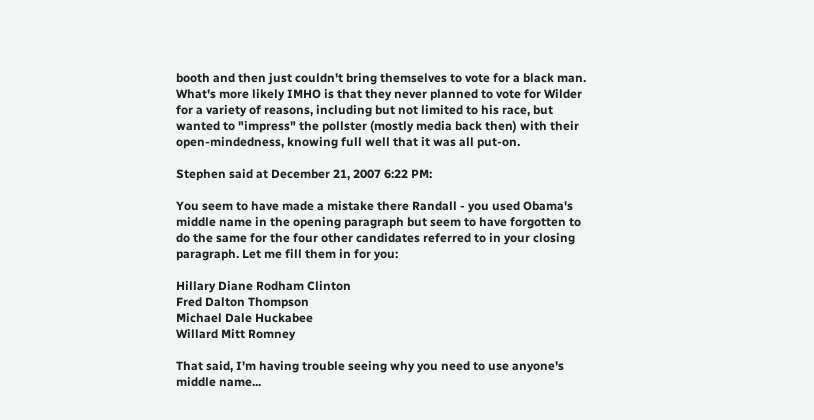booth and then just couldn't bring themselves to vote for a black man. What's more likely IMHO is that they never planned to vote for Wilder for a variety of reasons, including but not limited to his race, but wanted to "impress" the pollster (mostly media back then) with their open-mindedness, knowing full well that it was all put-on.

Stephen said at December 21, 2007 6:22 PM:

You seem to have made a mistake there Randall - you used Obama's middle name in the opening paragraph but seem to have forgotten to do the same for the four other candidates referred to in your closing paragraph. Let me fill them in for you:

Hillary Diane Rodham Clinton
Fred Dalton Thompson
Michael Dale Huckabee
Willard Mitt Romney

That said, I'm having trouble seeing why you need to use anyone's middle name...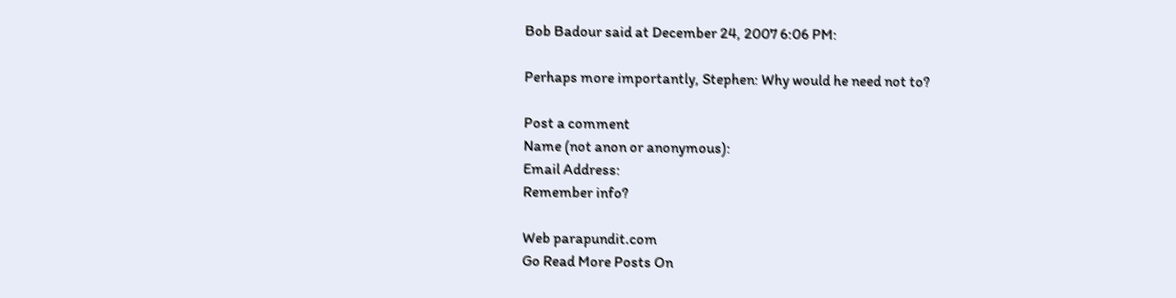Bob Badour said at December 24, 2007 6:06 PM:

Perhaps more importantly, Stephen: Why would he need not to?

Post a comment
Name (not anon or anonymous):
Email Address:
Remember info?

Web parapundit.com
Go Read More Posts On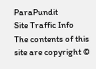ParaPundit
Site Traffic Info
The contents of this site are copyright ©